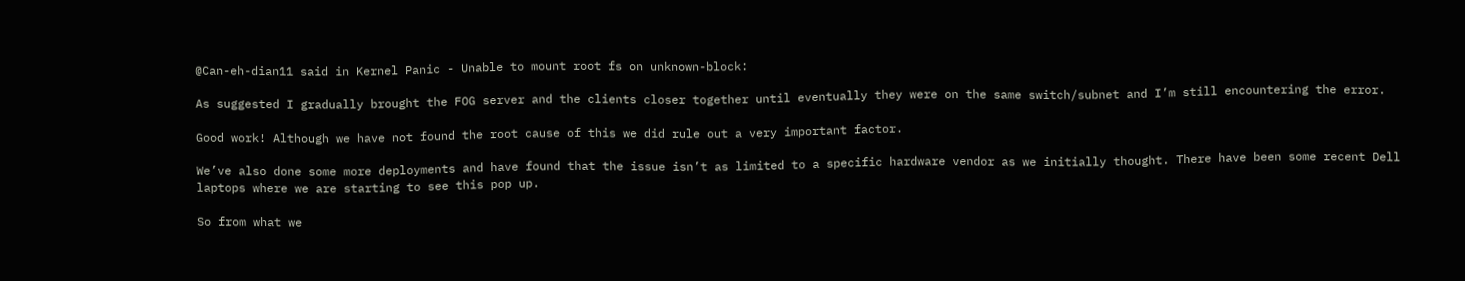@Can-eh-dian11 said in Kernel Panic - Unable to mount root fs on unknown-block:

As suggested I gradually brought the FOG server and the clients closer together until eventually they were on the same switch/subnet and I’m still encountering the error.

Good work! Although we have not found the root cause of this we did rule out a very important factor.

We’ve also done some more deployments and have found that the issue isn’t as limited to a specific hardware vendor as we initially thought. There have been some recent Dell laptops where we are starting to see this pop up.

So from what we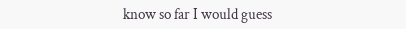know so far I would guess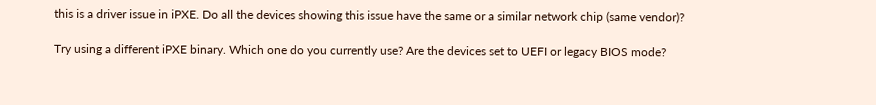this is a driver issue in iPXE. Do all the devices showing this issue have the same or a similar network chip (same vendor)?

Try using a different iPXE binary. Which one do you currently use? Are the devices set to UEFI or legacy BIOS mode?